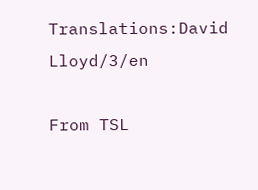Translations:David Lloyd/3/en

From TSL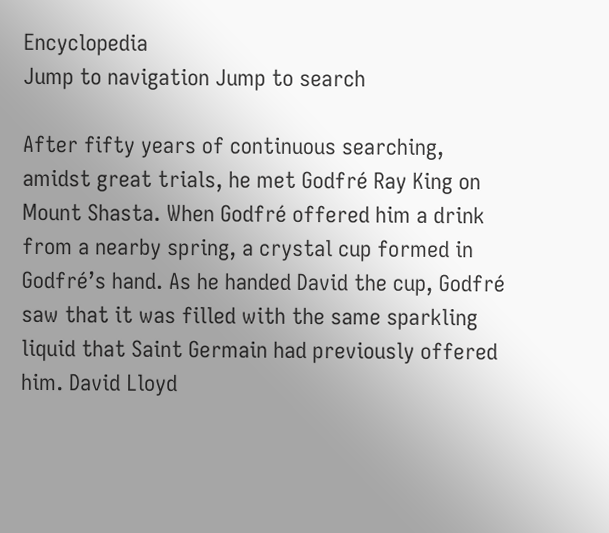Encyclopedia
Jump to navigation Jump to search

After fifty years of continuous searching, amidst great trials, he met Godfré Ray King on Mount Shasta. When Godfré offered him a drink from a nearby spring, a crystal cup formed in Godfré’s hand. As he handed David the cup, Godfré saw that it was filled with the same sparkling liquid that Saint Germain had previously offered him. David Lloyd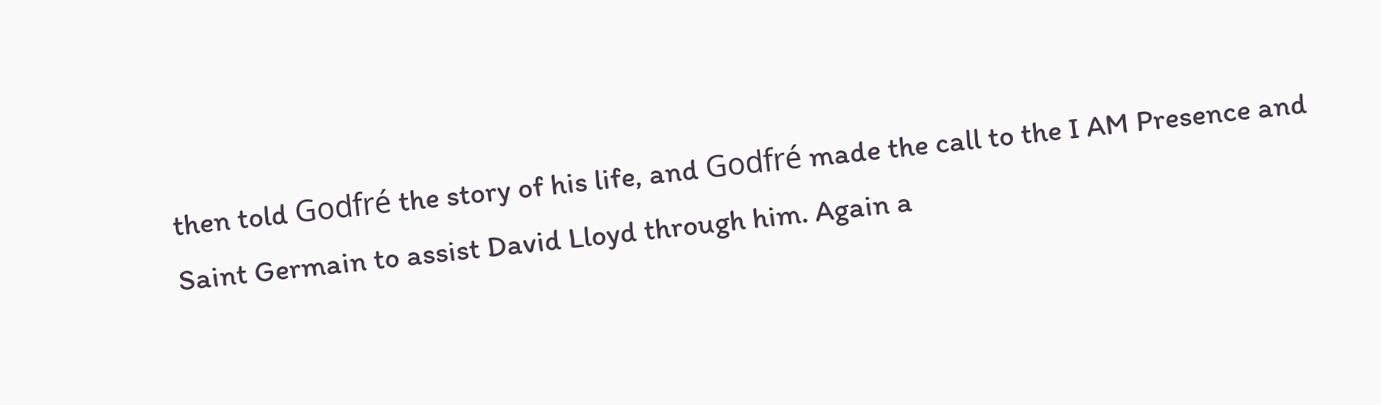then told Godfré the story of his life, and Godfré made the call to the I AM Presence and Saint Germain to assist David Lloyd through him. Again a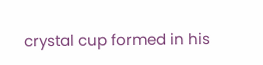crystal cup formed in his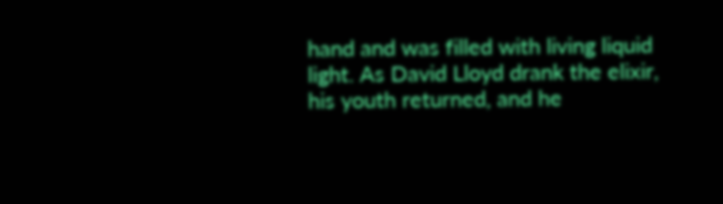hand and was filled with living liquid light. As David Lloyd drank the elixir, his youth returned, and he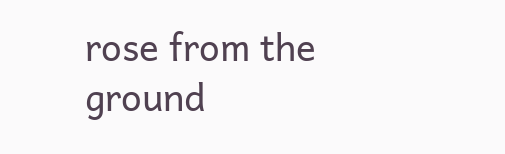rose from the ground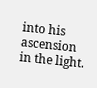into his ascension in the light.